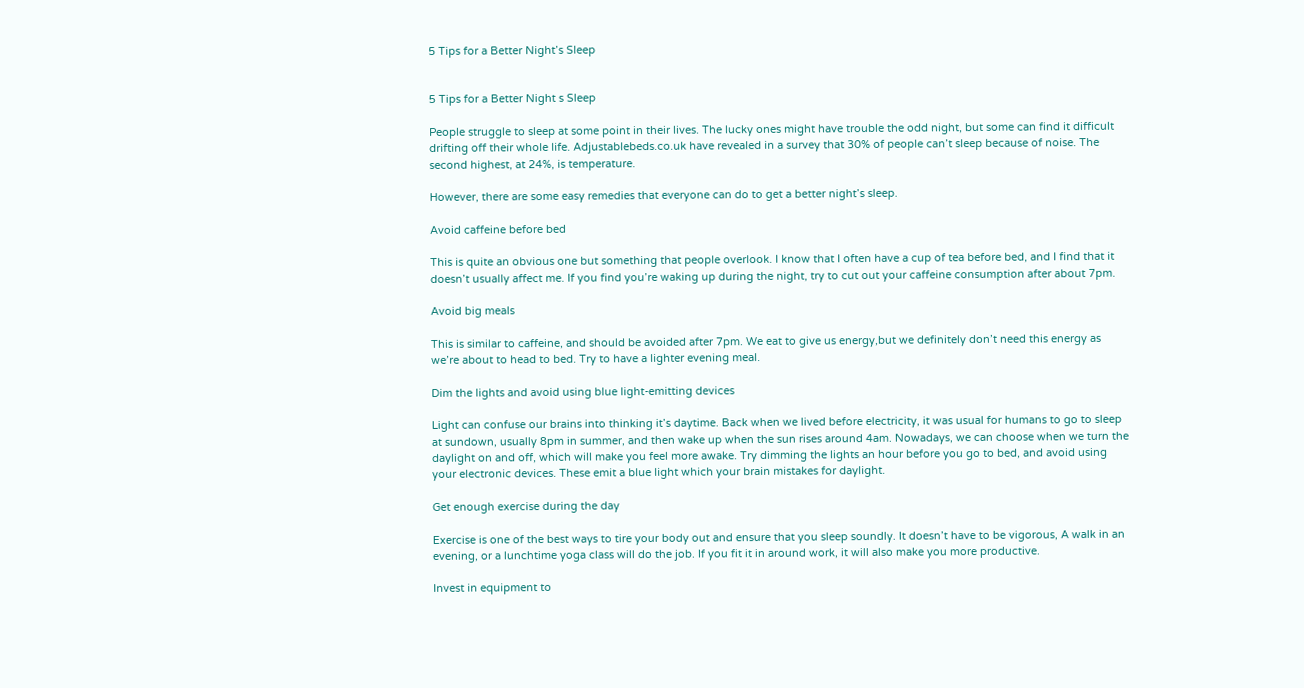5 Tips for a Better Night’s Sleep


5 Tips for a Better Night s Sleep

People struggle to sleep at some point in their lives. The lucky ones might have trouble the odd night, but some can find it difficult drifting off their whole life. Adjustablebeds.co.uk have revealed in a survey that 30% of people can’t sleep because of noise. The second highest, at 24%, is temperature.

However, there are some easy remedies that everyone can do to get a better night’s sleep.

Avoid caffeine before bed

This is quite an obvious one but something that people overlook. I know that I often have a cup of tea before bed, and I find that it doesn’t usually affect me. If you find you’re waking up during the night, try to cut out your caffeine consumption after about 7pm.

Avoid big meals

This is similar to caffeine, and should be avoided after 7pm. We eat to give us energy,but we definitely don’t need this energy as we’re about to head to bed. Try to have a lighter evening meal.

Dim the lights and avoid using blue light-emitting devices

Light can confuse our brains into thinking it’s daytime. Back when we lived before electricity, it was usual for humans to go to sleep at sundown, usually 8pm in summer, and then wake up when the sun rises around 4am. Nowadays, we can choose when we turn the daylight on and off, which will make you feel more awake. Try dimming the lights an hour before you go to bed, and avoid using your electronic devices. These emit a blue light which your brain mistakes for daylight.

Get enough exercise during the day

Exercise is one of the best ways to tire your body out and ensure that you sleep soundly. It doesn’t have to be vigorous, A walk in an evening, or a lunchtime yoga class will do the job. If you fit it in around work, it will also make you more productive.

Invest in equipment to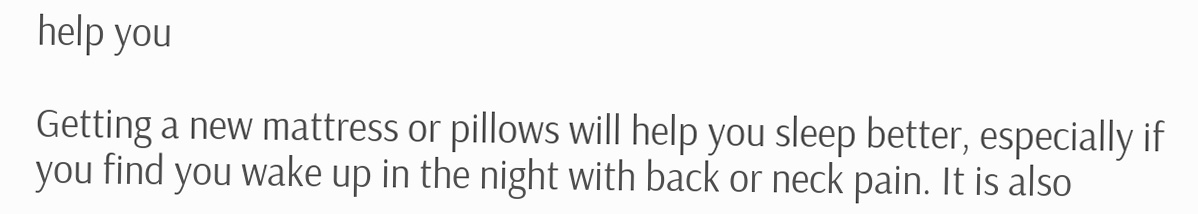help you

Getting a new mattress or pillows will help you sleep better, especially if you find you wake up in the night with back or neck pain. It is also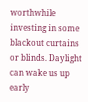worthwhile investing in some blackout curtains or blinds. Daylight can wake us up early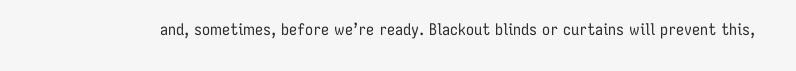and, sometimes, before we’re ready. Blackout blinds or curtains will prevent this,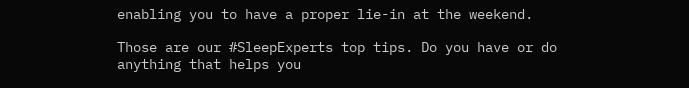enabling you to have a proper lie-in at the weekend.

Those are our #SleepExperts top tips. Do you have or do anything that helps you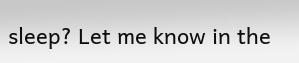sleep? Let me know in the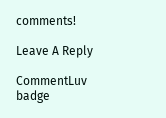comments!

Leave A Reply

CommentLuv badge